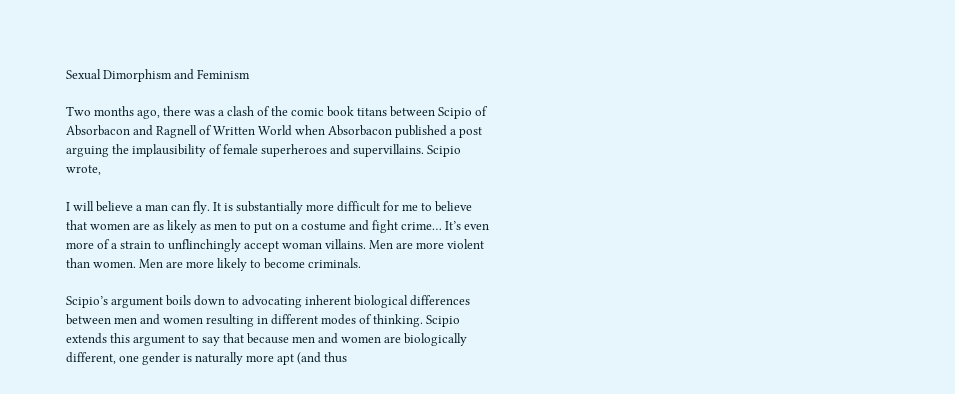Sexual Dimorphism and Feminism

Two months ago, there was a clash of the comic book titans between Scipio of Absorbacon and Ragnell of Written World when Absorbacon published a post arguing the implausibility of female superheroes and supervillains. Scipio wrote,

I will believe a man can fly. It is substantially more difficult for me to believe that women are as likely as men to put on a costume and fight crime… It’s even more of a strain to unflinchingly accept woman villains. Men are more violent than women. Men are more likely to become criminals.

Scipio’s argument boils down to advocating inherent biological differences between men and women resulting in different modes of thinking. Scipio extends this argument to say that because men and women are biologically different, one gender is naturally more apt (and thus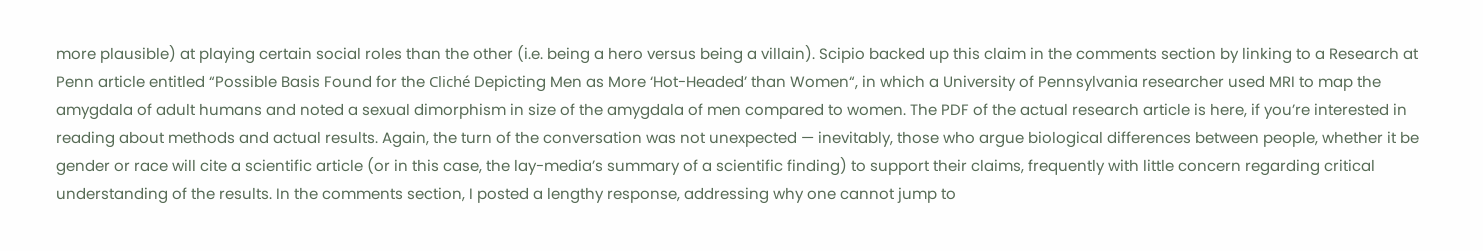more plausible) at playing certain social roles than the other (i.e. being a hero versus being a villain). Scipio backed up this claim in the comments section by linking to a Research at Penn article entitled “Possible Basis Found for the Cliché Depicting Men as More ‘Hot-Headed’ than Women“, in which a University of Pennsylvania researcher used MRI to map the amygdala of adult humans and noted a sexual dimorphism in size of the amygdala of men compared to women. The PDF of the actual research article is here, if you’re interested in reading about methods and actual results. Again, the turn of the conversation was not unexpected — inevitably, those who argue biological differences between people, whether it be gender or race will cite a scientific article (or in this case, the lay-media’s summary of a scientific finding) to support their claims, frequently with little concern regarding critical understanding of the results. In the comments section, I posted a lengthy response, addressing why one cannot jump to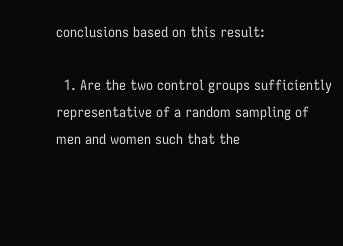conclusions based on this result:

  1. Are the two control groups sufficiently representative of a random sampling of men and women such that the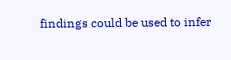findings could be used to infer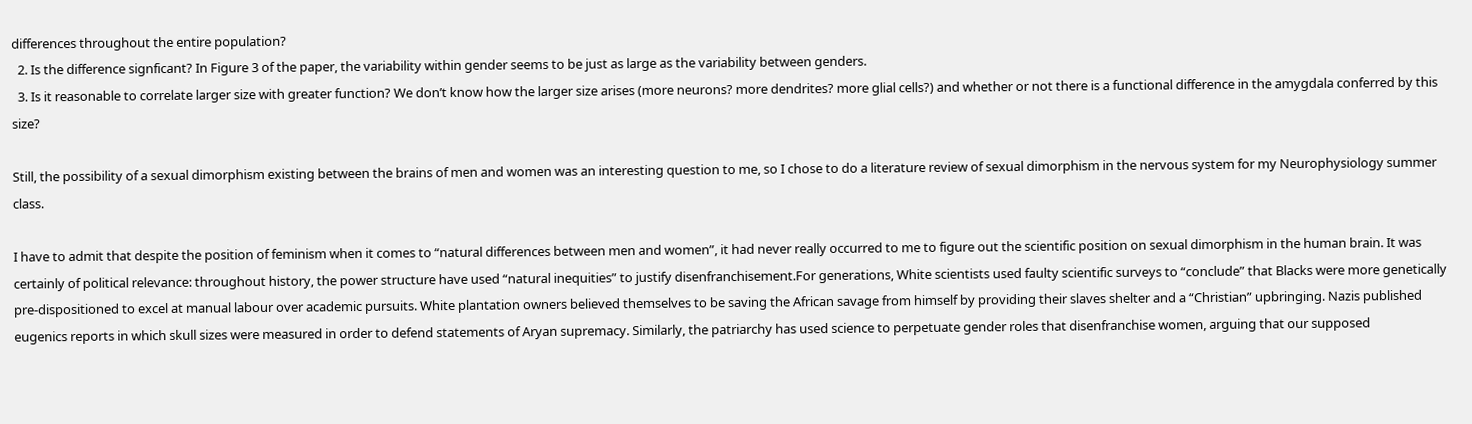differences throughout the entire population?
  2. Is the difference signficant? In Figure 3 of the paper, the variability within gender seems to be just as large as the variability between genders.
  3. Is it reasonable to correlate larger size with greater function? We don’t know how the larger size arises (more neurons? more dendrites? more glial cells?) and whether or not there is a functional difference in the amygdala conferred by this size?

Still, the possibility of a sexual dimorphism existing between the brains of men and women was an interesting question to me, so I chose to do a literature review of sexual dimorphism in the nervous system for my Neurophysiology summer class.

I have to admit that despite the position of feminism when it comes to “natural differences between men and women”, it had never really occurred to me to figure out the scientific position on sexual dimorphism in the human brain. It was certainly of political relevance: throughout history, the power structure have used “natural inequities” to justify disenfranchisement.For generations, White scientists used faulty scientific surveys to “conclude” that Blacks were more genetically pre-dispositioned to excel at manual labour over academic pursuits. White plantation owners believed themselves to be saving the African savage from himself by providing their slaves shelter and a “Christian” upbringing. Nazis published eugenics reports in which skull sizes were measured in order to defend statements of Aryan supremacy. Similarly, the patriarchy has used science to perpetuate gender roles that disenfranchise women, arguing that our supposed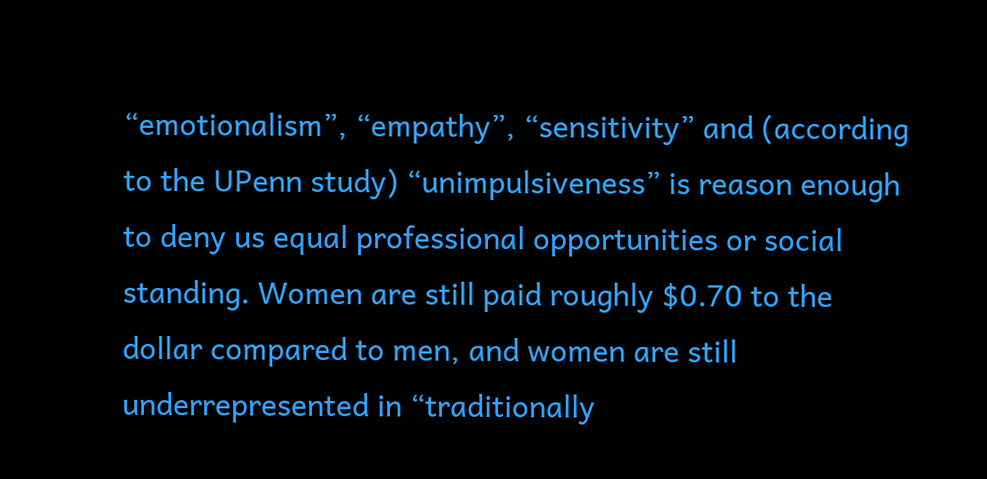“emotionalism”, “empathy”, “sensitivity” and (according to the UPenn study) “unimpulsiveness” is reason enough to deny us equal professional opportunities or social standing. Women are still paid roughly $0.70 to the dollar compared to men, and women are still underrepresented in “traditionally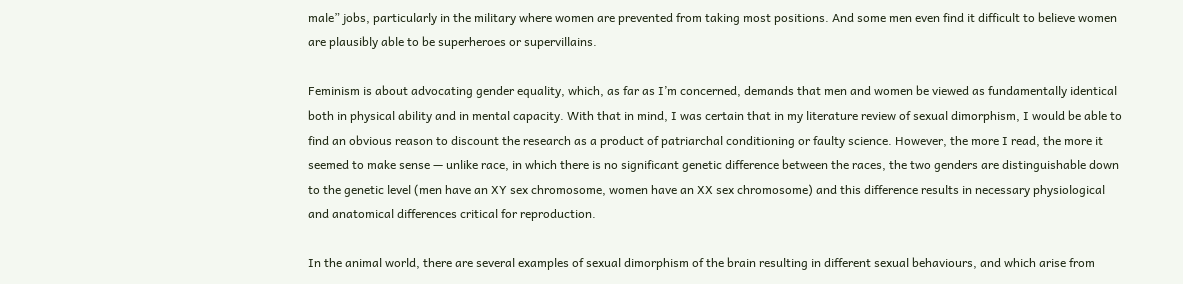male” jobs, particularly in the military where women are prevented from taking most positions. And some men even find it difficult to believe women are plausibly able to be superheroes or supervillains.

Feminism is about advocating gender equality, which, as far as I’m concerned, demands that men and women be viewed as fundamentally identical both in physical ability and in mental capacity. With that in mind, I was certain that in my literature review of sexual dimorphism, I would be able to find an obvious reason to discount the research as a product of patriarchal conditioning or faulty science. However, the more I read, the more it seemed to make sense — unlike race, in which there is no significant genetic difference between the races, the two genders are distinguishable down to the genetic level (men have an XY sex chromosome, women have an XX sex chromosome) and this difference results in necessary physiological and anatomical differences critical for reproduction.

In the animal world, there are several examples of sexual dimorphism of the brain resulting in different sexual behaviours, and which arise from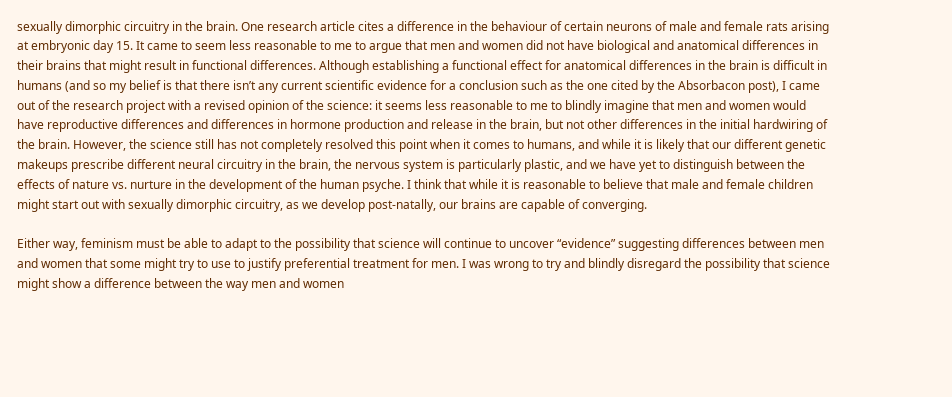sexually dimorphic circuitry in the brain. One research article cites a difference in the behaviour of certain neurons of male and female rats arising at embryonic day 15. It came to seem less reasonable to me to argue that men and women did not have biological and anatomical differences in their brains that might result in functional differences. Although establishing a functional effect for anatomical differences in the brain is difficult in humans (and so my belief is that there isn’t any current scientific evidence for a conclusion such as the one cited by the Absorbacon post), I came out of the research project with a revised opinion of the science: it seems less reasonable to me to blindly imagine that men and women would have reproductive differences and differences in hormone production and release in the brain, but not other differences in the initial hardwiring of the brain. However, the science still has not completely resolved this point when it comes to humans, and while it is likely that our different genetic makeups prescribe different neural circuitry in the brain, the nervous system is particularly plastic, and we have yet to distinguish between the effects of nature vs. nurture in the development of the human psyche. I think that while it is reasonable to believe that male and female children might start out with sexually dimorphic circuitry, as we develop post-natally, our brains are capable of converging.

Either way, feminism must be able to adapt to the possibility that science will continue to uncover “evidence” suggesting differences between men and women that some might try to use to justify preferential treatment for men. I was wrong to try and blindly disregard the possibility that science might show a difference between the way men and women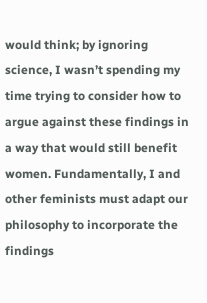would think; by ignoring science, I wasn’t spending my time trying to consider how to argue against these findings in a way that would still benefit women. Fundamentally, I and other feminists must adapt our philosophy to incorporate the findings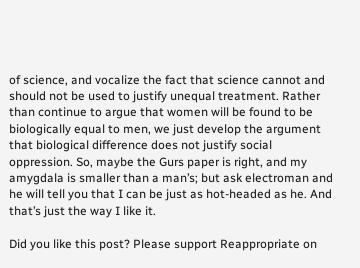of science, and vocalize the fact that science cannot and should not be used to justify unequal treatment. Rather than continue to argue that women will be found to be biologically equal to men, we just develop the argument that biological difference does not justify social oppression. So, maybe the Gurs paper is right, and my amygdala is smaller than a man’s; but ask electroman and he will tell you that I can be just as hot-headed as he. And that’s just the way I like it.

Did you like this post? Please support Reappropriate on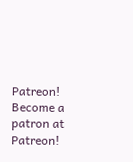Patreon!
Become a patron at Patreon!